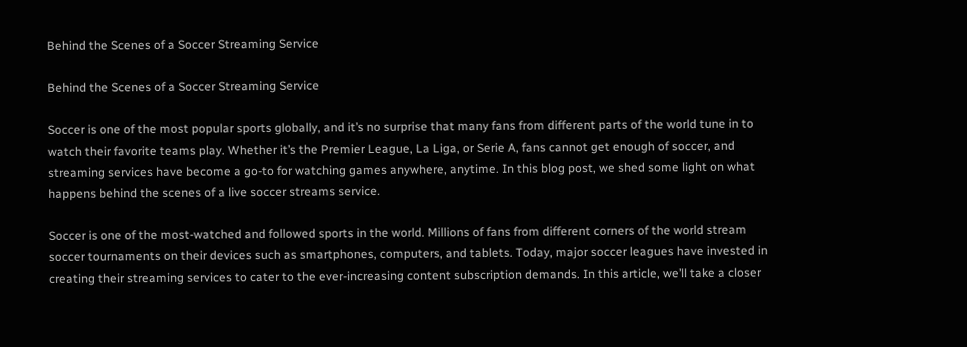Behind the Scenes of a Soccer Streaming Service

Behind the Scenes of a Soccer Streaming Service

Soccer is one of the most popular sports globally, and it’s no surprise that many fans from different parts of the world tune in to watch their favorite teams play. Whether it’s the Premier League, La Liga, or Serie A, fans cannot get enough of soccer, and streaming services have become a go-to for watching games anywhere, anytime. In this blog post, we shed some light on what happens behind the scenes of a live soccer streams service.

Soccer is one of the most-watched and followed sports in the world. Millions of fans from different corners of the world stream soccer tournaments on their devices such as smartphones, computers, and tablets. Today, major soccer leagues have invested in creating their streaming services to cater to the ever-increasing content subscription demands. In this article, we’ll take a closer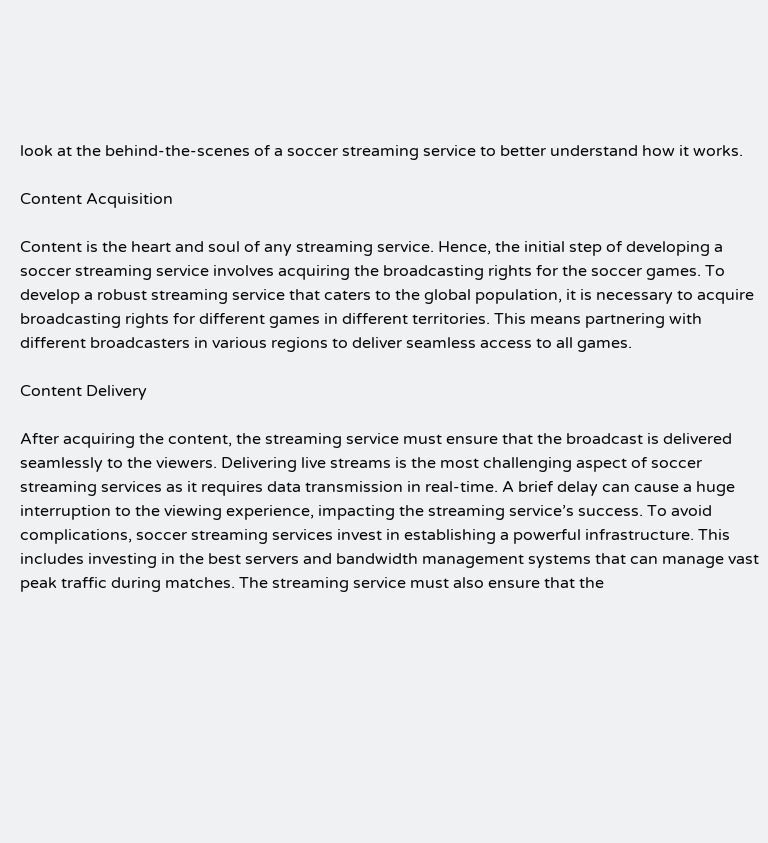look at the behind-the-scenes of a soccer streaming service to better understand how it works.

Content Acquisition

Content is the heart and soul of any streaming service. Hence, the initial step of developing a soccer streaming service involves acquiring the broadcasting rights for the soccer games. To develop a robust streaming service that caters to the global population, it is necessary to acquire broadcasting rights for different games in different territories. This means partnering with different broadcasters in various regions to deliver seamless access to all games.

Content Delivery

After acquiring the content, the streaming service must ensure that the broadcast is delivered seamlessly to the viewers. Delivering live streams is the most challenging aspect of soccer streaming services as it requires data transmission in real-time. A brief delay can cause a huge interruption to the viewing experience, impacting the streaming service’s success. To avoid complications, soccer streaming services invest in establishing a powerful infrastructure. This includes investing in the best servers and bandwidth management systems that can manage vast peak traffic during matches. The streaming service must also ensure that the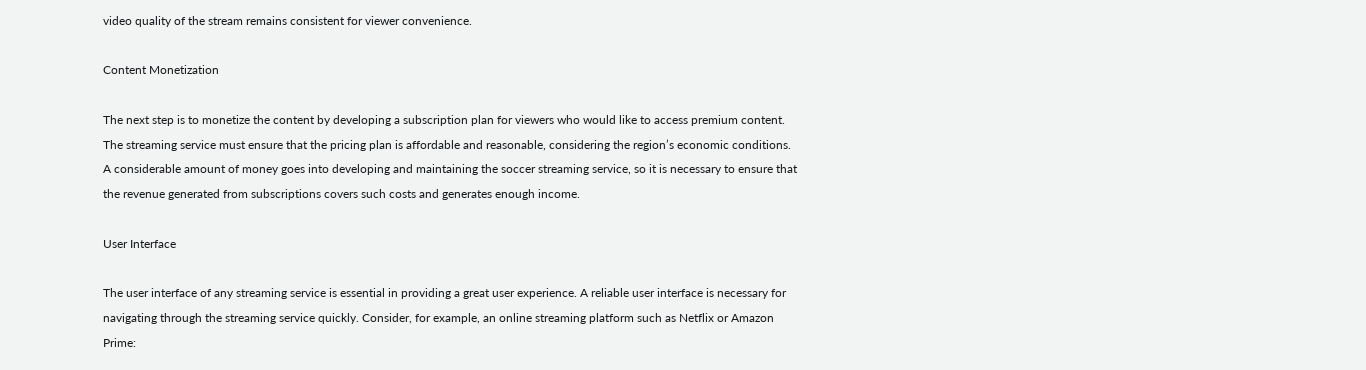video quality of the stream remains consistent for viewer convenience.

Content Monetization

The next step is to monetize the content by developing a subscription plan for viewers who would like to access premium content. The streaming service must ensure that the pricing plan is affordable and reasonable, considering the region’s economic conditions. A considerable amount of money goes into developing and maintaining the soccer streaming service, so it is necessary to ensure that the revenue generated from subscriptions covers such costs and generates enough income.

User Interface

The user interface of any streaming service is essential in providing a great user experience. A reliable user interface is necessary for navigating through the streaming service quickly. Consider, for example, an online streaming platform such as Netflix or Amazon Prime: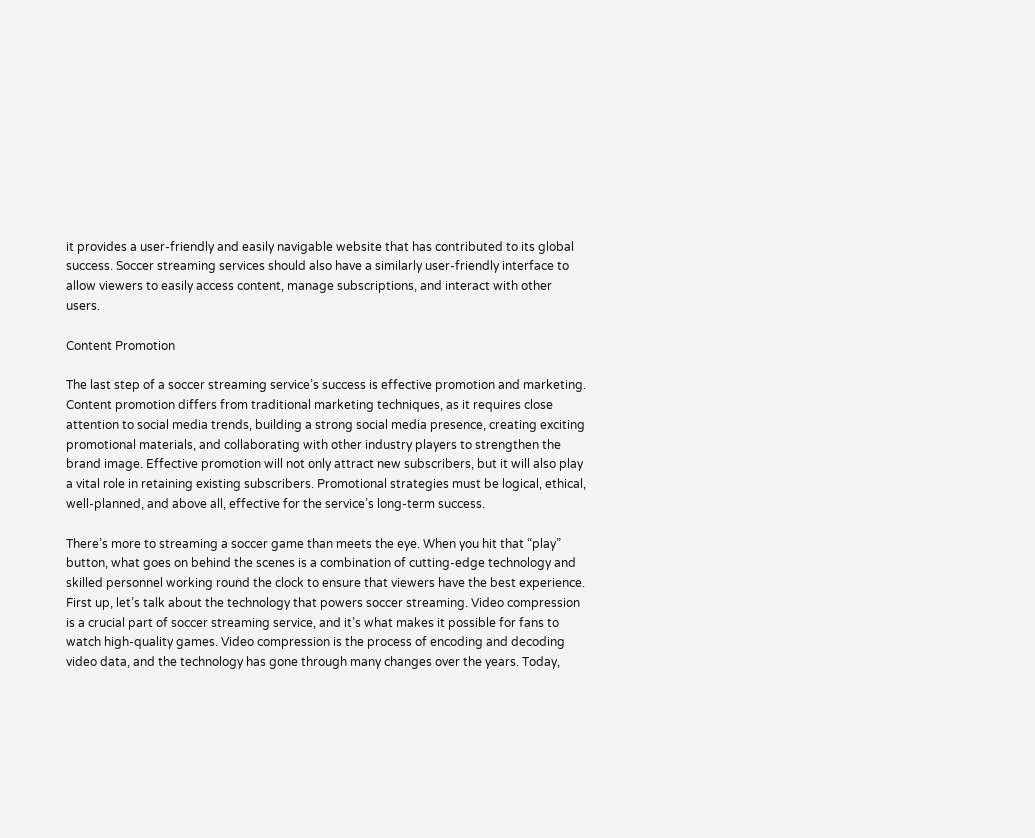it provides a user-friendly and easily navigable website that has contributed to its global success. Soccer streaming services should also have a similarly user-friendly interface to allow viewers to easily access content, manage subscriptions, and interact with other users.

Content Promotion

The last step of a soccer streaming service’s success is effective promotion and marketing. Content promotion differs from traditional marketing techniques, as it requires close attention to social media trends, building a strong social media presence, creating exciting promotional materials, and collaborating with other industry players to strengthen the brand image. Effective promotion will not only attract new subscribers, but it will also play a vital role in retaining existing subscribers. Promotional strategies must be logical, ethical, well-planned, and above all, effective for the service’s long-term success.

There’s more to streaming a soccer game than meets the eye. When you hit that “play” button, what goes on behind the scenes is a combination of cutting-edge technology and skilled personnel working round the clock to ensure that viewers have the best experience. First up, let’s talk about the technology that powers soccer streaming. Video compression is a crucial part of soccer streaming service, and it’s what makes it possible for fans to watch high-quality games. Video compression is the process of encoding and decoding video data, and the technology has gone through many changes over the years. Today,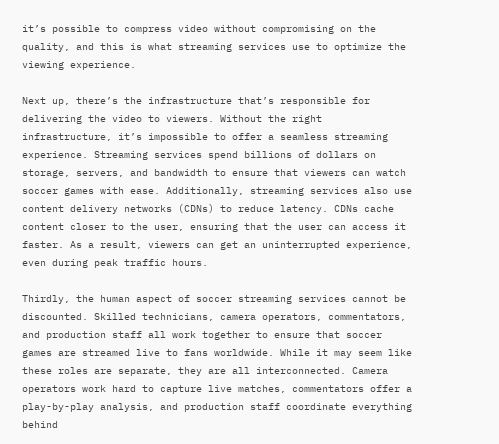it’s possible to compress video without compromising on the quality, and this is what streaming services use to optimize the viewing experience.

Next up, there’s the infrastructure that’s responsible for delivering the video to viewers. Without the right infrastructure, it’s impossible to offer a seamless streaming experience. Streaming services spend billions of dollars on storage, servers, and bandwidth to ensure that viewers can watch soccer games with ease. Additionally, streaming services also use content delivery networks (CDNs) to reduce latency. CDNs cache content closer to the user, ensuring that the user can access it faster. As a result, viewers can get an uninterrupted experience, even during peak traffic hours.

Thirdly, the human aspect of soccer streaming services cannot be discounted. Skilled technicians, camera operators, commentators, and production staff all work together to ensure that soccer games are streamed live to fans worldwide. While it may seem like these roles are separate, they are all interconnected. Camera operators work hard to capture live matches, commentators offer a play-by-play analysis, and production staff coordinate everything behind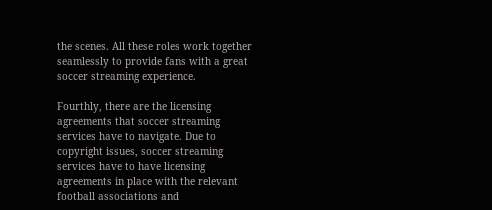the scenes. All these roles work together seamlessly to provide fans with a great soccer streaming experience.

Fourthly, there are the licensing agreements that soccer streaming services have to navigate. Due to copyright issues, soccer streaming services have to have licensing agreements in place with the relevant football associations and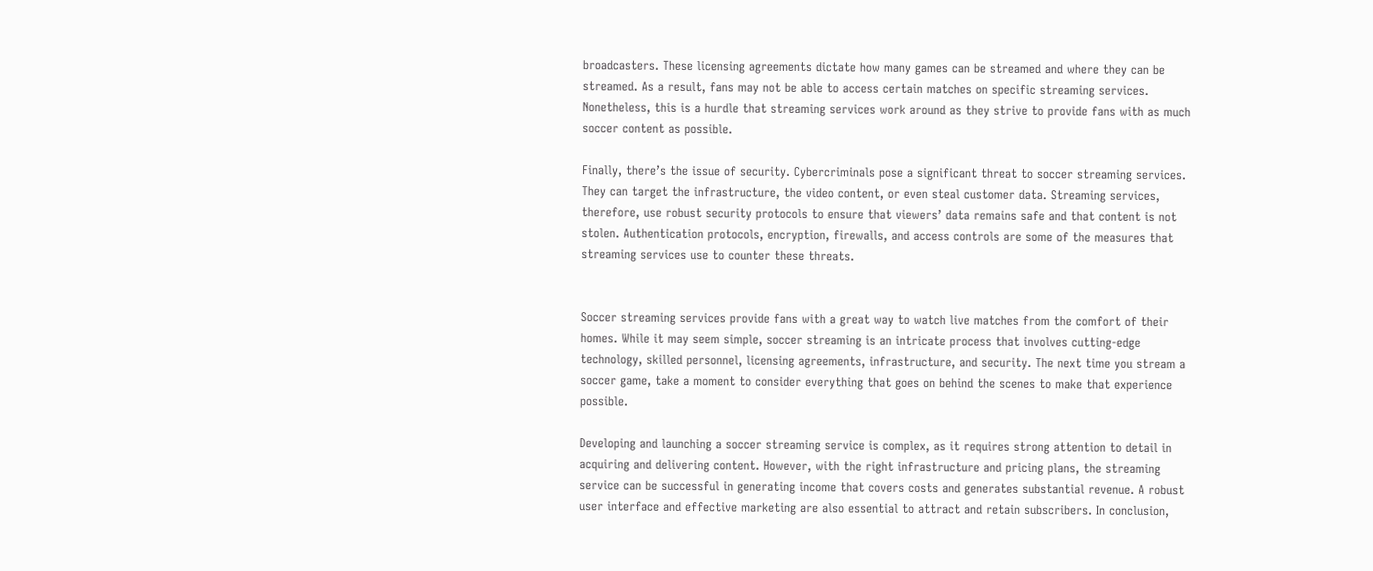broadcasters. These licensing agreements dictate how many games can be streamed and where they can be streamed. As a result, fans may not be able to access certain matches on specific streaming services. Nonetheless, this is a hurdle that streaming services work around as they strive to provide fans with as much soccer content as possible.

Finally, there’s the issue of security. Cybercriminals pose a significant threat to soccer streaming services. They can target the infrastructure, the video content, or even steal customer data. Streaming services, therefore, use robust security protocols to ensure that viewers’ data remains safe and that content is not stolen. Authentication protocols, encryption, firewalls, and access controls are some of the measures that streaming services use to counter these threats.


Soccer streaming services provide fans with a great way to watch live matches from the comfort of their homes. While it may seem simple, soccer streaming is an intricate process that involves cutting-edge technology, skilled personnel, licensing agreements, infrastructure, and security. The next time you stream a soccer game, take a moment to consider everything that goes on behind the scenes to make that experience possible.

Developing and launching a soccer streaming service is complex, as it requires strong attention to detail in acquiring and delivering content. However, with the right infrastructure and pricing plans, the streaming service can be successful in generating income that covers costs and generates substantial revenue. A robust user interface and effective marketing are also essential to attract and retain subscribers. In conclusion,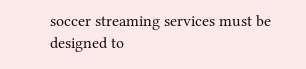soccer streaming services must be designed to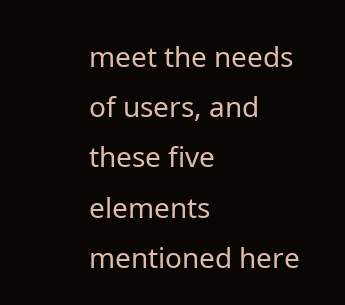meet the needs of users, and these five elements mentioned here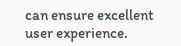can ensure excellent user experience.